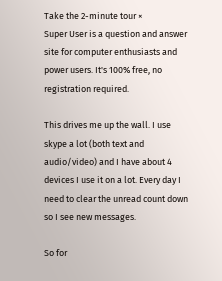Take the 2-minute tour ×
Super User is a question and answer site for computer enthusiasts and power users. It's 100% free, no registration required.

This drives me up the wall. I use skype a lot (both text and audio/video) and I have about 4 devices I use it on a lot. Every day I need to clear the unread count down so I see new messages.

So for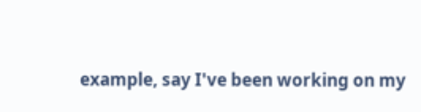example, say I've been working on my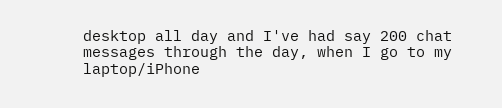desktop all day and I've had say 200 chat messages through the day, when I go to my laptop/iPhone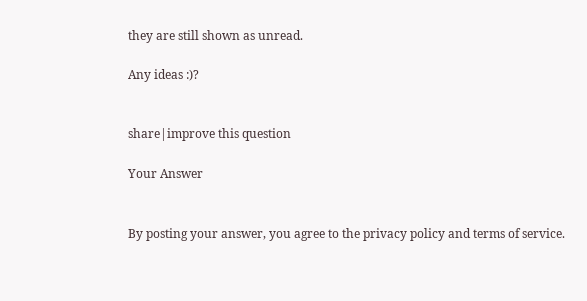they are still shown as unread.

Any ideas :)?


share|improve this question

Your Answer


By posting your answer, you agree to the privacy policy and terms of service.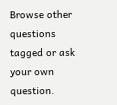Browse other questions tagged or ask your own question.